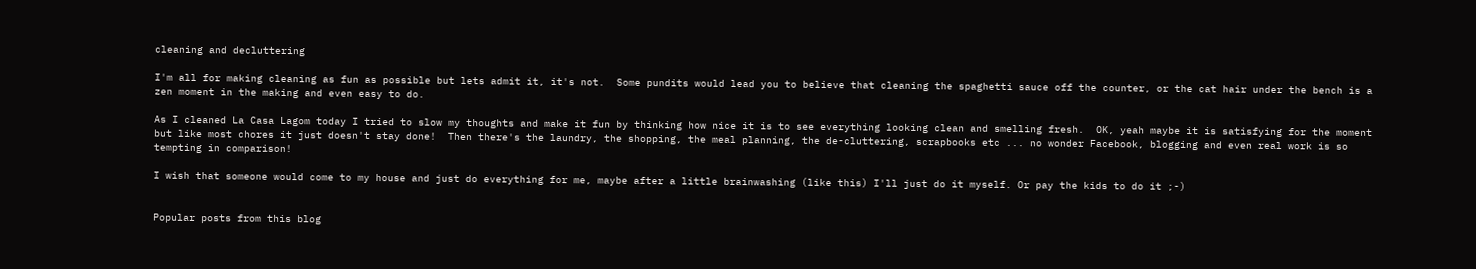cleaning and decluttering

I'm all for making cleaning as fun as possible but lets admit it, it's not.  Some pundits would lead you to believe that cleaning the spaghetti sauce off the counter, or the cat hair under the bench is a zen moment in the making and even easy to do.

As I cleaned La Casa Lagom today I tried to slow my thoughts and make it fun by thinking how nice it is to see everything looking clean and smelling fresh.  OK, yeah maybe it is satisfying for the moment but like most chores it just doesn't stay done!  Then there's the laundry, the shopping, the meal planning, the de-cluttering, scrapbooks etc ... no wonder Facebook, blogging and even real work is so tempting in comparison!

I wish that someone would come to my house and just do everything for me, maybe after a little brainwashing (like this) I'll just do it myself. Or pay the kids to do it ;-)


Popular posts from this blog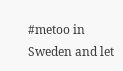#metoo in Sweden and let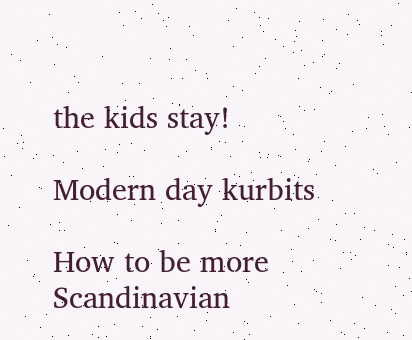the kids stay!

Modern day kurbits

How to be more Scandinavian